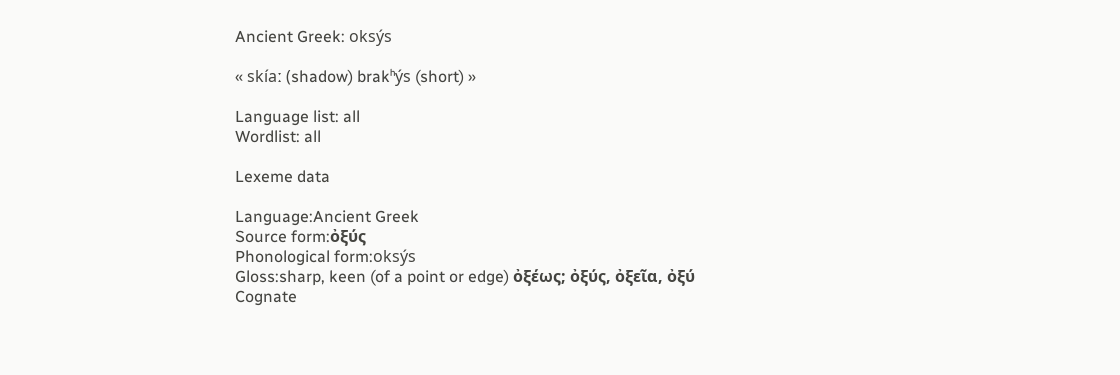Ancient Greek: oksýs

« skíaː (shadow) brakʰýs (short) »

Language list: all
Wordlist: all

Lexeme data

Language:Ancient Greek
Source form:ὀξύς
Phonological form:oksýs
Gloss:sharp, keen (of a point or edge) ὀξέως; ὀξύς, ὀξεῖα, ὀξύ
Cognate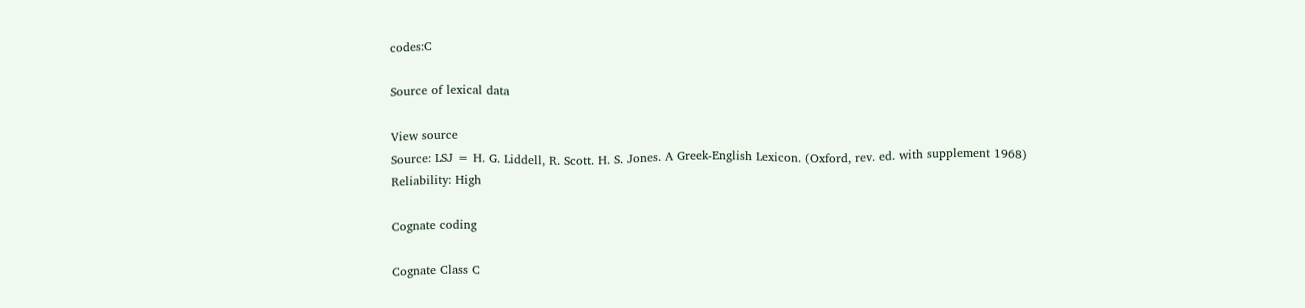codes:C

Source of lexical data

View source
Source: LSJ = H. G. Liddell, R. Scott. H. S. Jones. A Greek-English Lexicon. (Oxford, rev. ed. with supplement 1968)
Reliability: High

Cognate coding

Cognate Class C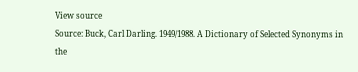View source
Source: Buck, Carl Darling. 1949/1988. A Dictionary of Selected Synonyms in the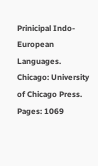Prinicipal Indo-European Languages. Chicago: University of Chicago Press.
Pages: 1069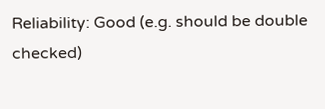Reliability: Good (e.g. should be double checked)